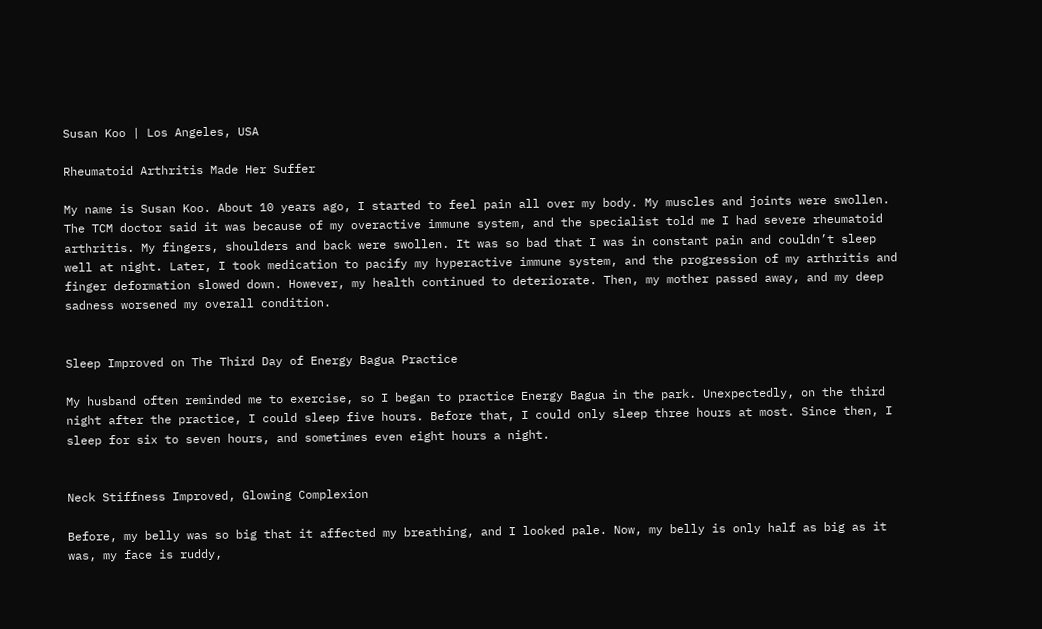Susan Koo | Los Angeles, USA

Rheumatoid Arthritis Made Her Suffer

My name is Susan Koo. About 10 years ago, I started to feel pain all over my body. My muscles and joints were swollen. The TCM doctor said it was because of my overactive immune system, and the specialist told me I had severe rheumatoid arthritis. My fingers, shoulders and back were swollen. It was so bad that I was in constant pain and couldn’t sleep well at night. Later, I took medication to pacify my hyperactive immune system, and the progression of my arthritis and finger deformation slowed down. However, my health continued to deteriorate. Then, my mother passed away, and my deep sadness worsened my overall condition.


Sleep Improved on The Third Day of Energy Bagua Practice

My husband often reminded me to exercise, so I began to practice Energy Bagua in the park. Unexpectedly, on the third night after the practice, I could sleep five hours. Before that, I could only sleep three hours at most. Since then, I sleep for six to seven hours, and sometimes even eight hours a night.


Neck Stiffness Improved, Glowing Complexion

Before, my belly was so big that it affected my breathing, and I looked pale. Now, my belly is only half as big as it was, my face is ruddy,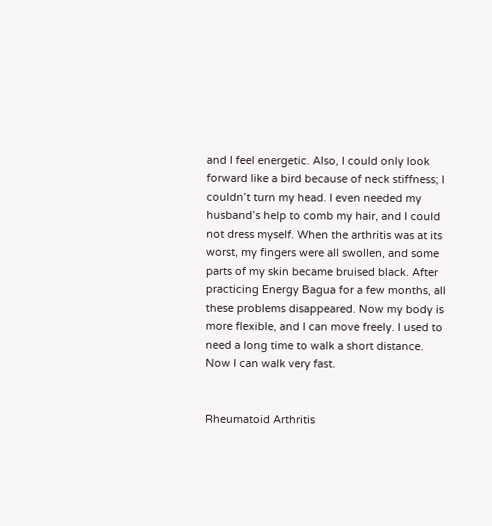and I feel energetic. Also, I could only look forward like a bird because of neck stiffness; I couldn’t turn my head. I even needed my husband’s help to comb my hair, and I could not dress myself. When the arthritis was at its worst, my fingers were all swollen, and some parts of my skin became bruised black. After practicing Energy Bagua for a few months, all these problems disappeared. Now my body is more flexible, and I can move freely. I used to need a long time to walk a short distance. Now I can walk very fast.


Rheumatoid Arthritis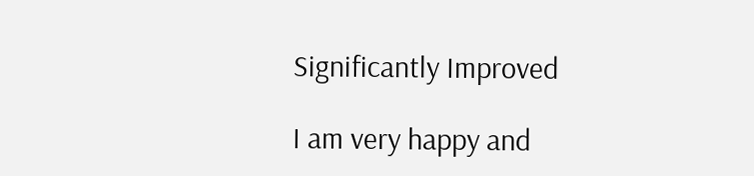Significantly Improved

I am very happy and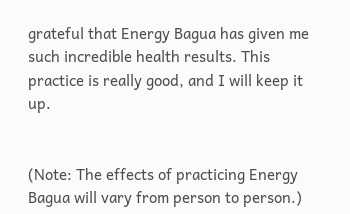grateful that Energy Bagua has given me such incredible health results. This practice is really good, and I will keep it up.


(Note: The effects of practicing Energy Bagua will vary from person to person.)